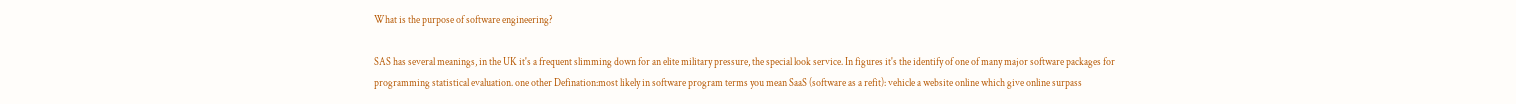What is the purpose of software engineering?

SAS has several meanings, in the UK it's a frequent slimming down for an elite military pressure, the special look service. In figures it's the identify of one of many major software packages for programming statistical evaluation. one other Defination:most likely in software program terms you mean SaaS (software as a refit): vehicle a website online which give online surpass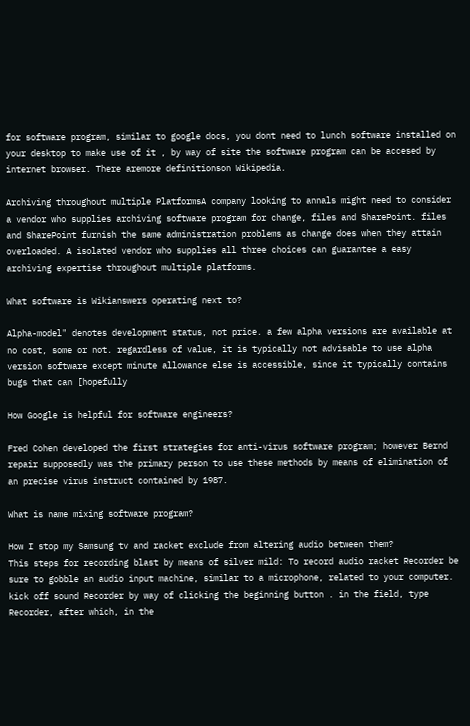for software program, similar to google docs, you dont need to lunch software installed on your desktop to make use of it , by way of site the software program can be accesed by internet browser. There aremore definitionson Wikipedia.

Archiving throughout multiple PlatformsA company looking to annals might need to consider a vendor who supplies archiving software program for change, files and SharePoint. files and SharePoint furnish the same administration problems as change does when they attain overloaded. A isolated vendor who supplies all three choices can guarantee a easy archiving expertise throughout multiple platforms.

What software is Wikianswers operating next to?

Alpha-model" denotes development status, not price. a few alpha versions are available at no cost, some or not. regardless of value, it is typically not advisable to use alpha version software except minute allowance else is accessible, since it typically contains bugs that can [hopefully

How Google is helpful for software engineers?

Fred Cohen developed the first strategies for anti-virus software program; however Bernd repair supposedly was the primary person to use these methods by means of elimination of an precise virus instruct contained by 1987.

What is name mixing software program?

How I stop my Samsung tv and racket exclude from altering audio between them?
This steps for recording blast by means of silver mild: To record audio racket Recorder be sure to gobble an audio input machine, similar to a microphone, related to your computer. kick off sound Recorder by way of clicking the beginning button . in the field, type Recorder, after which, in the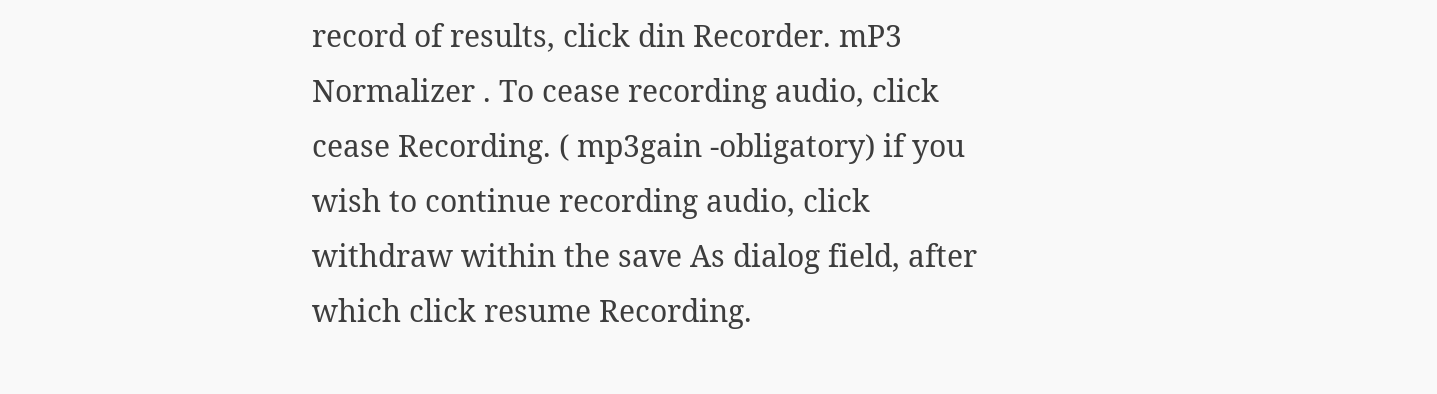record of results, click din Recorder. mP3 Normalizer . To cease recording audio, click cease Recording. ( mp3gain -obligatory) if you wish to continue recording audio, click withdraw within the save As dialog field, after which click resume Recording.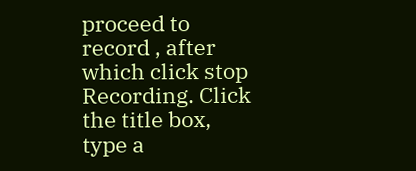proceed to record , after which click stop Recording. Click the title box, type a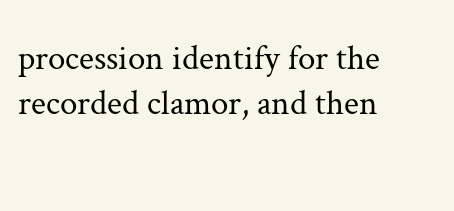procession identify for the recorded clamor, and then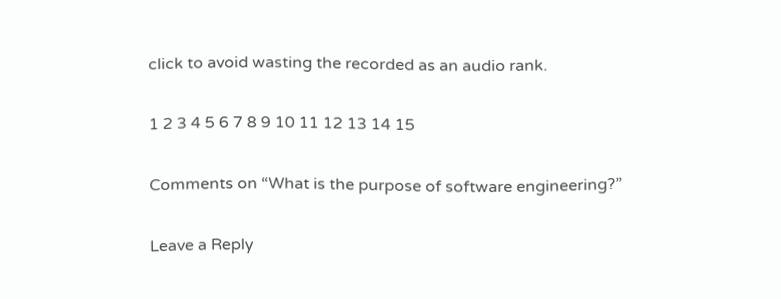click to avoid wasting the recorded as an audio rank.

1 2 3 4 5 6 7 8 9 10 11 12 13 14 15

Comments on “What is the purpose of software engineering?”

Leave a Reply